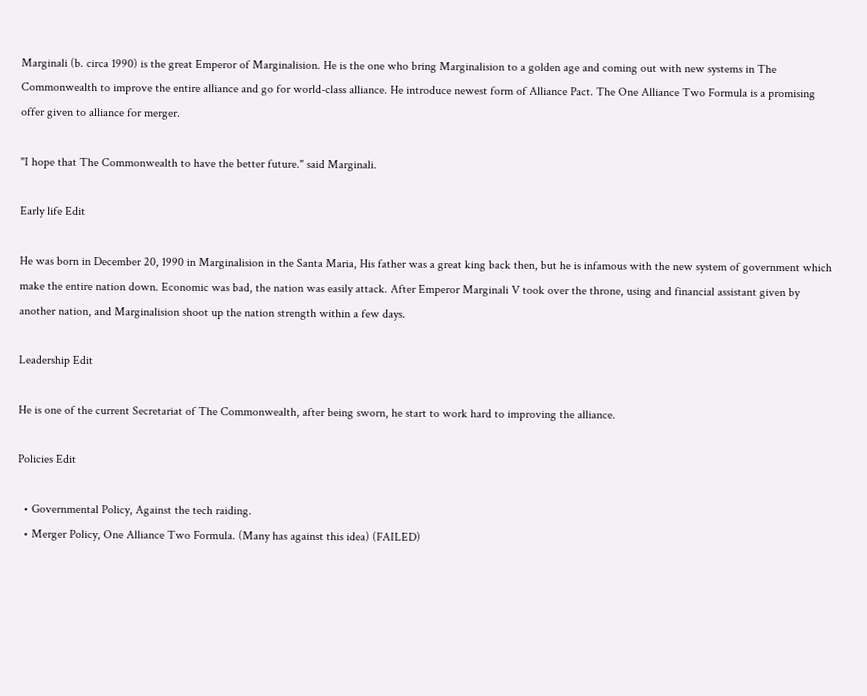Marginali (b. circa 1990) is the great Emperor of Marginalision. He is the one who bring Marginalision to a golden age and coming out with new systems in The Commonwealth to improve the entire alliance and go for world-class alliance. He introduce newest form of Alliance Pact. The One Alliance Two Formula is a promising offer given to alliance for merger.

"I hope that The Commonwealth to have the better future." said Marginali.

Early life Edit

He was born in December 20, 1990 in Marginalision in the Santa Maria, His father was a great king back then, but he is infamous with the new system of government which make the entire nation down. Economic was bad, the nation was easily attack. After Emperor Marginali V took over the throne, using and financial assistant given by another nation, and Marginalision shoot up the nation strength within a few days.

Leadership Edit

He is one of the current Secretariat of The Commonwealth, after being sworn, he start to work hard to improving the alliance.

Policies Edit

  • Governmental Policy, Against the tech raiding.
  • Merger Policy, One Alliance Two Formula. (Many has against this idea) (FAILED)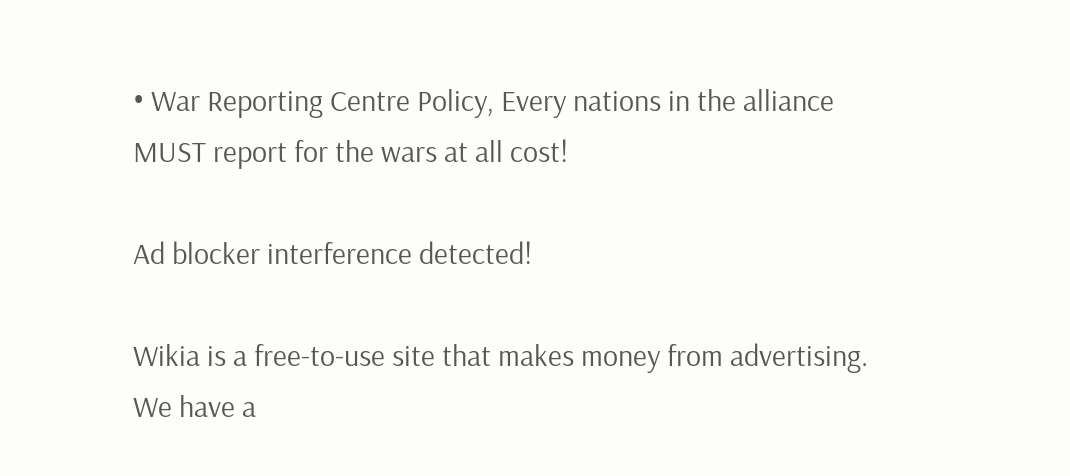• War Reporting Centre Policy, Every nations in the alliance MUST report for the wars at all cost!

Ad blocker interference detected!

Wikia is a free-to-use site that makes money from advertising. We have a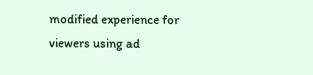modified experience for viewers using ad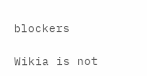blockers

Wikia is not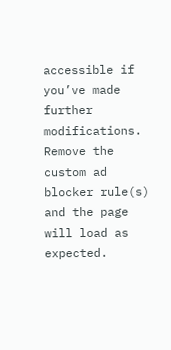accessible if you’ve made further modifications. Remove the custom ad blocker rule(s) and the page will load as expected.